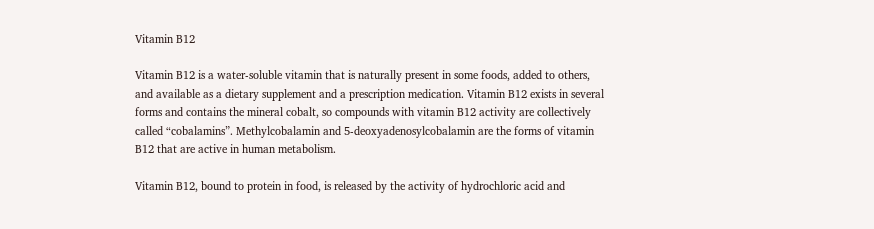Vitamin B12

Vitamin B12 is a water-soluble vitamin that is naturally present in some foods, added to others, and available as a dietary supplement and a prescription medication. Vitamin B12 exists in several forms and contains the mineral cobalt, so compounds with vitamin B12 activity are collectively called “cobalamins”. Methylcobalamin and 5-deoxyadenosylcobalamin are the forms of vitamin B12 that are active in human metabolism.

Vitamin B12, bound to protein in food, is released by the activity of hydrochloric acid and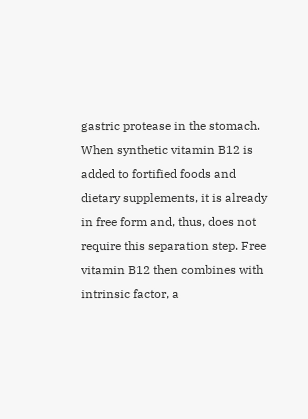gastric protease in the stomach. When synthetic vitamin B12 is added to fortified foods and dietary supplements, it is already in free form and, thus, does not require this separation step. Free vitamin B12 then combines with intrinsic factor, a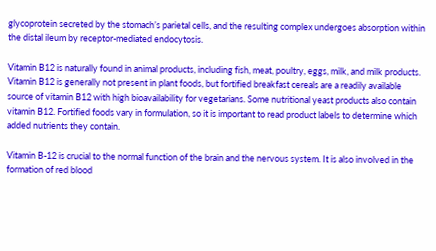glycoprotein secreted by the stomach’s parietal cells, and the resulting complex undergoes absorption within the distal ileum by receptor-mediated endocytosis.

Vitamin B12 is naturally found in animal products, including fish, meat, poultry, eggs, milk, and milk products. Vitamin B12 is generally not present in plant foods, but fortified breakfast cereals are a readily available source of vitamin B12 with high bioavailability for vegetarians. Some nutritional yeast products also contain vitamin B12. Fortified foods vary in formulation, so it is important to read product labels to determine which added nutrients they contain.

Vitamin B-12 is crucial to the normal function of the brain and the nervous system. It is also involved in the formation of red blood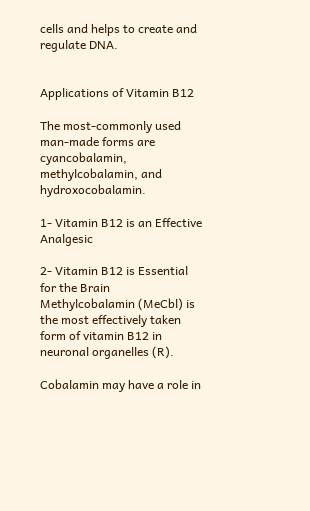cells and helps to create and regulate DNA.


Applications of Vitamin B12

The most-commonly used man-made forms are cyancobalamin, methylcobalamin, and hydroxocobalamin.

1- Vitamin B12 is an Effective Analgesic

2- Vitamin B12 is Essential for the Brain
Methylcobalamin (MeCbl) is the most effectively taken form of vitamin B12 in neuronal organelles (R).

Cobalamin may have a role in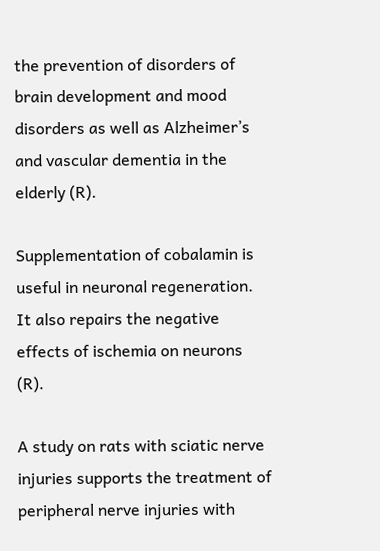the prevention of disorders of brain development and mood disorders as well as Alzheimer’s and vascular dementia in the elderly (R).

Supplementation of cobalamin is useful in neuronal regeneration. It also repairs the negative effects of ischemia on neurons (R).

A study on rats with sciatic nerve injuries supports the treatment of peripheral nerve injuries with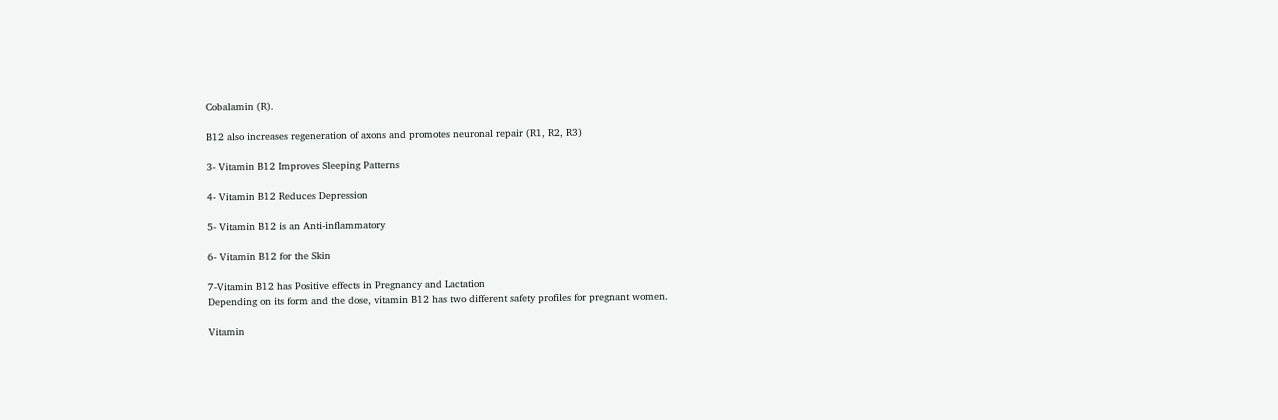Cobalamin (R).

B12 also increases regeneration of axons and promotes neuronal repair (R1, R2, R3)

3- Vitamin B12 Improves Sleeping Patterns

4- Vitamin B12 Reduces Depression

5- Vitamin B12 is an Anti-inflammatory

6- Vitamin B12 for the Skin

7-Vitamin B12 has Positive effects in Pregnancy and Lactation
Depending on its form and the dose, vitamin B12 has two different safety profiles for pregnant women.

Vitamin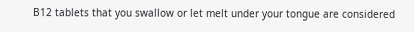B12 tablets that you swallow or let melt under your tongue are considered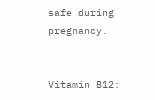safe during pregnancy.


Vitamin B12: